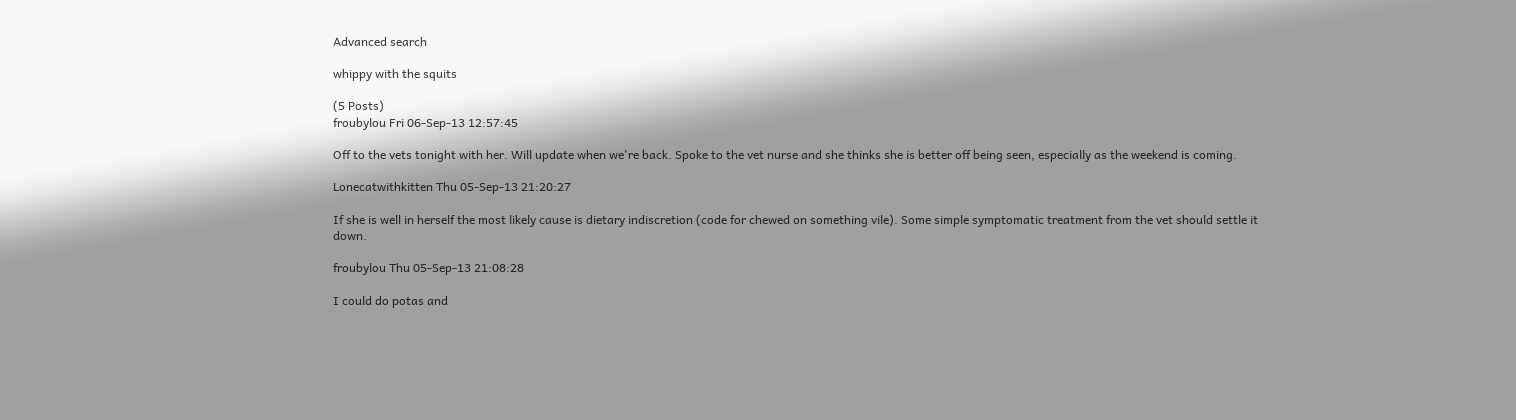Advanced search

whippy with the squits

(5 Posts)
froubylou Fri 06-Sep-13 12:57:45

Off to the vets tonight with her. Will update when we're back. Spoke to the vet nurse and she thinks she is better off being seen, especially as the weekend is coming.

Lonecatwithkitten Thu 05-Sep-13 21:20:27

If she is well in herself the most likely cause is dietary indiscretion (code for chewed on something vile). Some simple symptomatic treatment from the vet should settle it down.

froubylou Thu 05-Sep-13 21:08:28

I could do potas and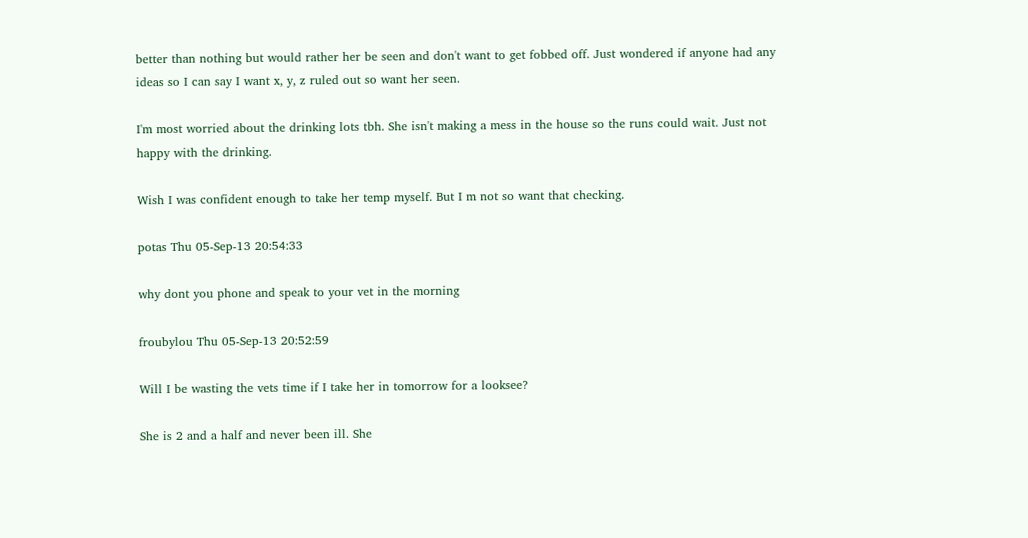better than nothing but would rather her be seen and don't want to get fobbed off. Just wondered if anyone had any ideas so I can say I want x, y, z ruled out so want her seen.

I'm most worried about the drinking lots tbh. She isn't making a mess in the house so the runs could wait. Just not happy with the drinking.

Wish I was confident enough to take her temp myself. But I m not so want that checking.

potas Thu 05-Sep-13 20:54:33

why dont you phone and speak to your vet in the morning

froubylou Thu 05-Sep-13 20:52:59

Will I be wasting the vets time if I take her in tomorrow for a looksee?

She is 2 and a half and never been ill. She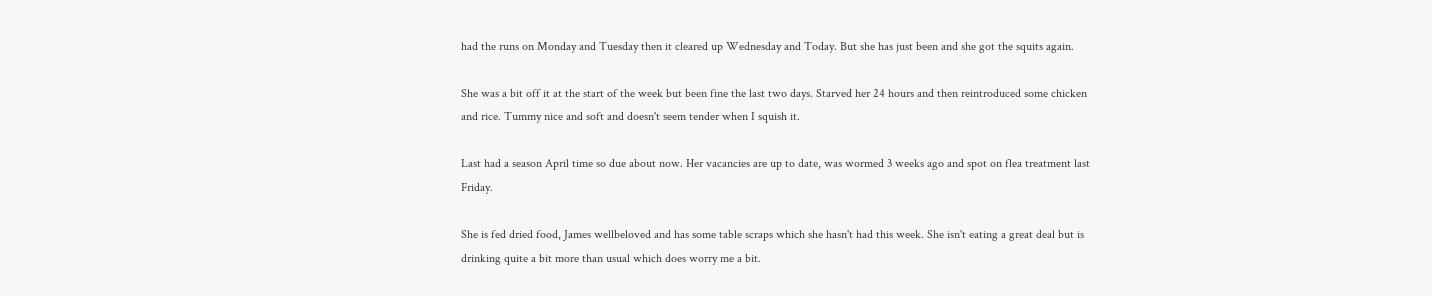had the runs on Monday and Tuesday then it cleared up Wednesday and Today. But she has just been and she got the squits again.

She was a bit off it at the start of the week but been fine the last two days. Starved her 24 hours and then reintroduced some chicken and rice. Tummy nice and soft and doesn't seem tender when I squish it.

Last had a season April time so due about now. Her vacancies are up to date, was wormed 3 weeks ago and spot on flea treatment last Friday.

She is fed dried food, James wellbeloved and has some table scraps which she hasn't had this week. She isn't eating a great deal but is drinking quite a bit more than usual which does worry me a bit.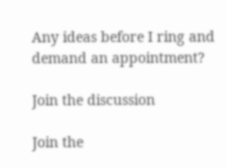Any ideas before I ring and demand an appointment?

Join the discussion

Join the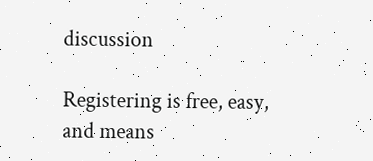discussion

Registering is free, easy, and means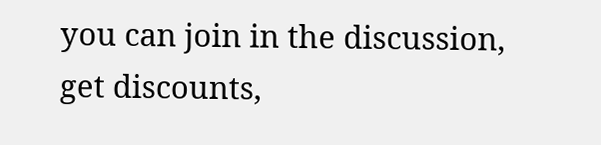you can join in the discussion, get discounts,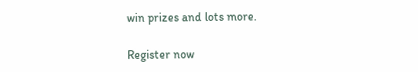win prizes and lots more.

Register now